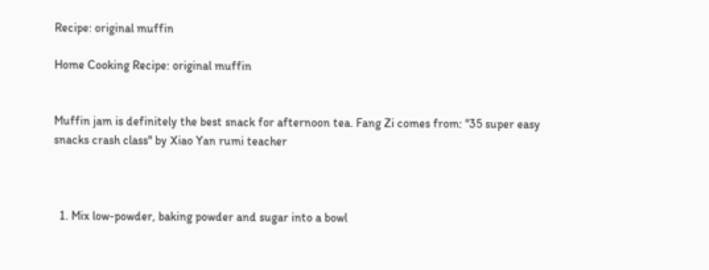Recipe: original muffin

Home Cooking Recipe: original muffin


Muffin jam is definitely the best snack for afternoon tea. Fang Zi comes from: "35 super easy snacks crash class" by Xiao Yan rumi teacher



  1. Mix low-powder, baking powder and sugar into a bowl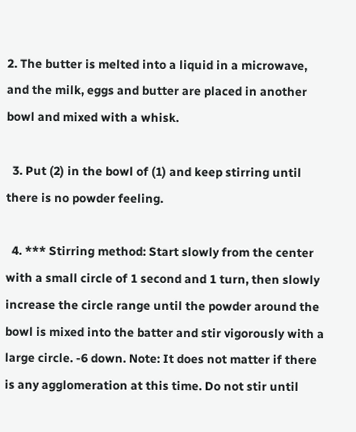2. The butter is melted into a liquid in a microwave, and the milk, eggs and butter are placed in another bowl and mixed with a whisk.

  3. Put (2) in the bowl of (1) and keep stirring until there is no powder feeling.

  4. *** Stirring method: Start slowly from the center with a small circle of 1 second and 1 turn, then slowly increase the circle range until the powder around the bowl is mixed into the batter and stir vigorously with a large circle. -6 down. Note: It does not matter if there is any agglomeration at this time. Do not stir until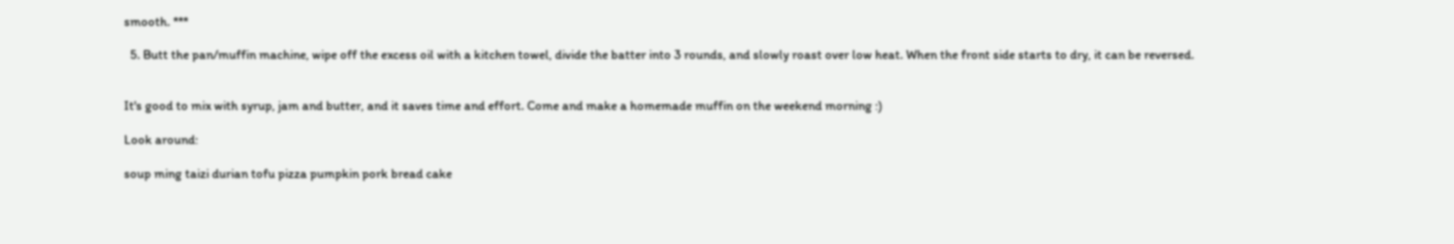smooth. ***

  5. Butt the pan/muffin machine, wipe off the excess oil with a kitchen towel, divide the batter into 3 rounds, and slowly roast over low heat. When the front side starts to dry, it can be reversed.


It's good to mix with syrup, jam and butter, and it saves time and effort. Come and make a homemade muffin on the weekend morning :)

Look around:

soup ming taizi durian tofu pizza pumpkin pork bread cake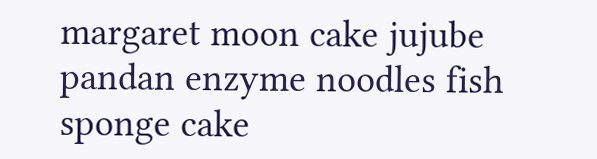margaret moon cake jujube pandan enzyme noodles fish sponge cake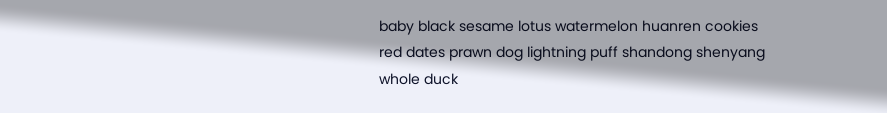baby black sesame lotus watermelon huanren cookies red dates prawn dog lightning puff shandong shenyang whole duck